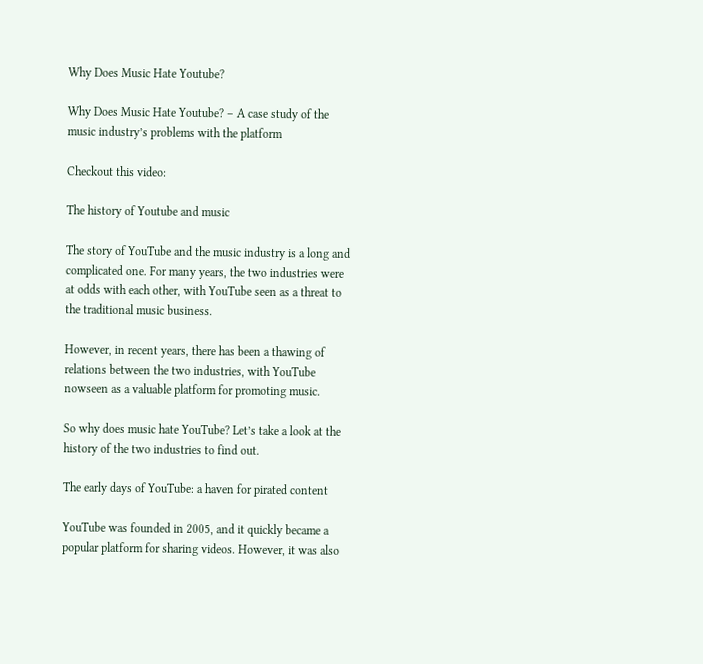Why Does Music Hate Youtube?

Why Does Music Hate Youtube? – A case study of the music industry’s problems with the platform

Checkout this video:

The history of Youtube and music

The story of YouTube and the music industry is a long and complicated one. For many years, the two industries were at odds with each other, with YouTube seen as a threat to the traditional music business.

However, in recent years, there has been a thawing of relations between the two industries, with YouTube nowseen as a valuable platform for promoting music.

So why does music hate YouTube? Let’s take a look at the history of the two industries to find out.

The early days of YouTube: a haven for pirated content

YouTube was founded in 2005, and it quickly became a popular platform for sharing videos. However, it was also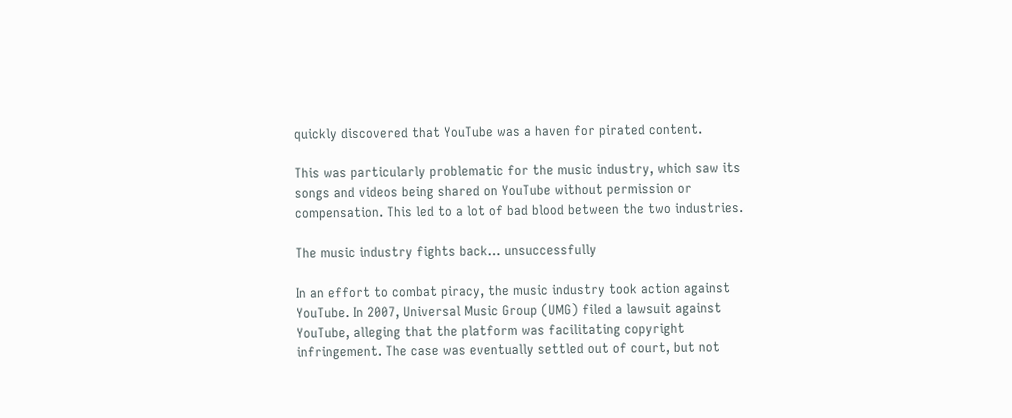quickly discovered that YouTube was a haven for pirated content.

This was particularly problematic for the music industry, which saw its songs and videos being shared on YouTube without permission or compensation. This led to a lot of bad blood between the two industries.

The music industry fights back… unsuccessfully

In an effort to combat piracy, the music industry took action against YouTube. In 2007, Universal Music Group (UMG) filed a lawsuit against YouTube, alleging that the platform was facilitating copyright infringement. The case was eventually settled out of court, but not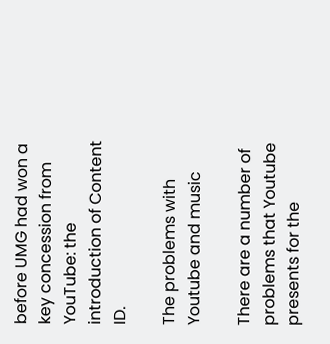before UMG had won a key concession from YouTube: the introduction of Content ID.

The problems with Youtube and music

There are a number of problems that Youtube presents for the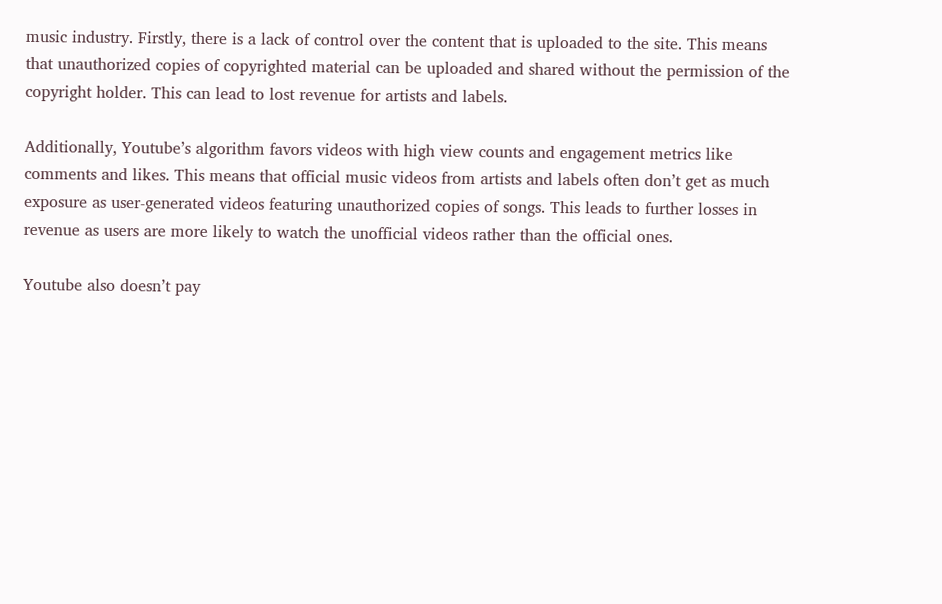music industry. Firstly, there is a lack of control over the content that is uploaded to the site. This means that unauthorized copies of copyrighted material can be uploaded and shared without the permission of the copyright holder. This can lead to lost revenue for artists and labels.

Additionally, Youtube’s algorithm favors videos with high view counts and engagement metrics like comments and likes. This means that official music videos from artists and labels often don’t get as much exposure as user-generated videos featuring unauthorized copies of songs. This leads to further losses in revenue as users are more likely to watch the unofficial videos rather than the official ones.

Youtube also doesn’t pay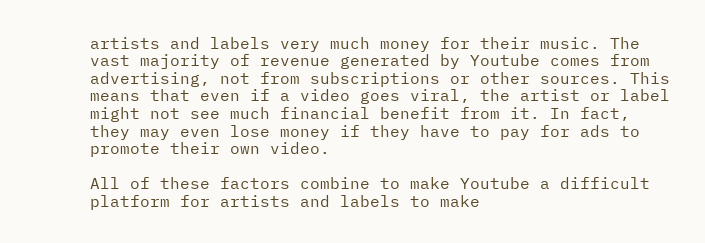artists and labels very much money for their music. The vast majority of revenue generated by Youtube comes from advertising, not from subscriptions or other sources. This means that even if a video goes viral, the artist or label might not see much financial benefit from it. In fact, they may even lose money if they have to pay for ads to promote their own video.

All of these factors combine to make Youtube a difficult platform for artists and labels to make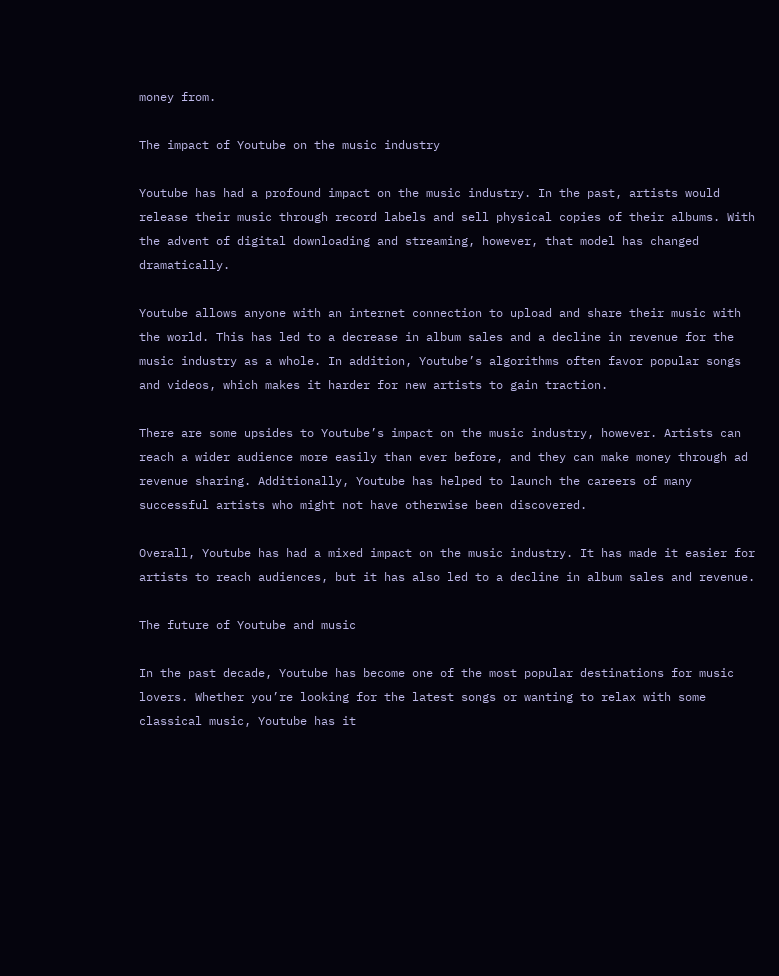money from.

The impact of Youtube on the music industry

Youtube has had a profound impact on the music industry. In the past, artists would release their music through record labels and sell physical copies of their albums. With the advent of digital downloading and streaming, however, that model has changed dramatically.

Youtube allows anyone with an internet connection to upload and share their music with the world. This has led to a decrease in album sales and a decline in revenue for the music industry as a whole. In addition, Youtube’s algorithms often favor popular songs and videos, which makes it harder for new artists to gain traction.

There are some upsides to Youtube’s impact on the music industry, however. Artists can reach a wider audience more easily than ever before, and they can make money through ad revenue sharing. Additionally, Youtube has helped to launch the careers of many successful artists who might not have otherwise been discovered.

Overall, Youtube has had a mixed impact on the music industry. It has made it easier for artists to reach audiences, but it has also led to a decline in album sales and revenue.

The future of Youtube and music

In the past decade, Youtube has become one of the most popular destinations for music lovers. Whether you’re looking for the latest songs or wanting to relax with some classical music, Youtube has it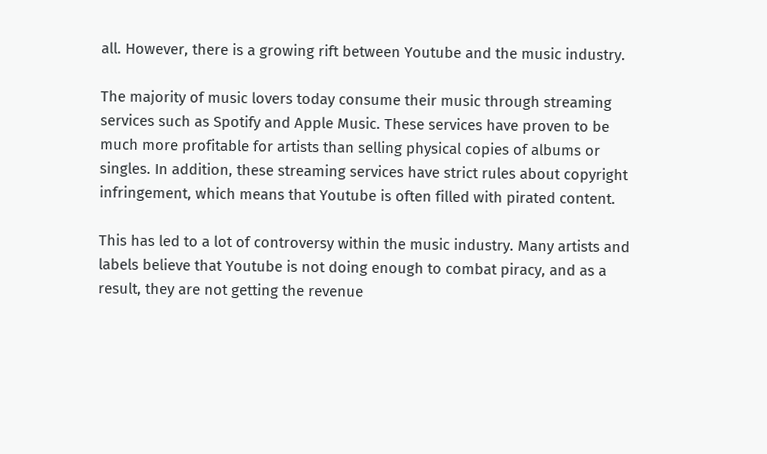all. However, there is a growing rift between Youtube and the music industry.

The majority of music lovers today consume their music through streaming services such as Spotify and Apple Music. These services have proven to be much more profitable for artists than selling physical copies of albums or singles. In addition, these streaming services have strict rules about copyright infringement, which means that Youtube is often filled with pirated content.

This has led to a lot of controversy within the music industry. Many artists and labels believe that Youtube is not doing enough to combat piracy, and as a result, they are not getting the revenue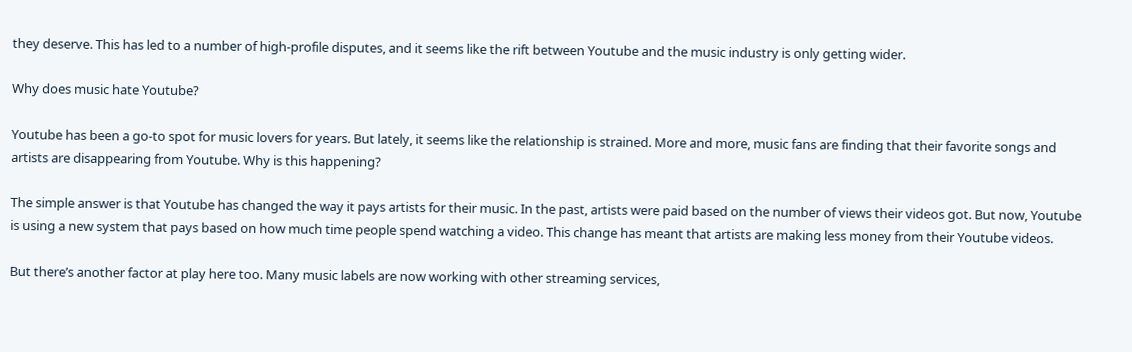they deserve. This has led to a number of high-profile disputes, and it seems like the rift between Youtube and the music industry is only getting wider.

Why does music hate Youtube?

Youtube has been a go-to spot for music lovers for years. But lately, it seems like the relationship is strained. More and more, music fans are finding that their favorite songs and artists are disappearing from Youtube. Why is this happening?

The simple answer is that Youtube has changed the way it pays artists for their music. In the past, artists were paid based on the number of views their videos got. But now, Youtube is using a new system that pays based on how much time people spend watching a video. This change has meant that artists are making less money from their Youtube videos.

But there’s another factor at play here too. Many music labels are now working with other streaming services,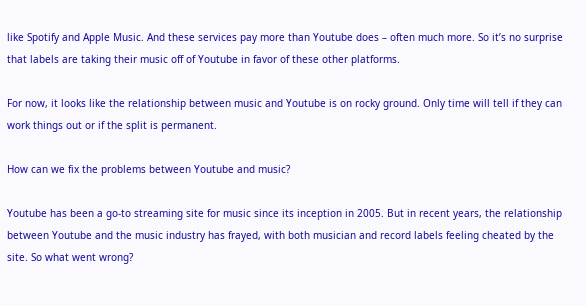like Spotify and Apple Music. And these services pay more than Youtube does – often much more. So it’s no surprise that labels are taking their music off of Youtube in favor of these other platforms.

For now, it looks like the relationship between music and Youtube is on rocky ground. Only time will tell if they can work things out or if the split is permanent.

How can we fix the problems between Youtube and music?

Youtube has been a go-to streaming site for music since its inception in 2005. But in recent years, the relationship between Youtube and the music industry has frayed, with both musician and record labels feeling cheated by the site. So what went wrong?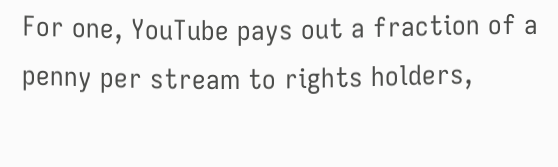For one, YouTube pays out a fraction of a penny per stream to rights holders,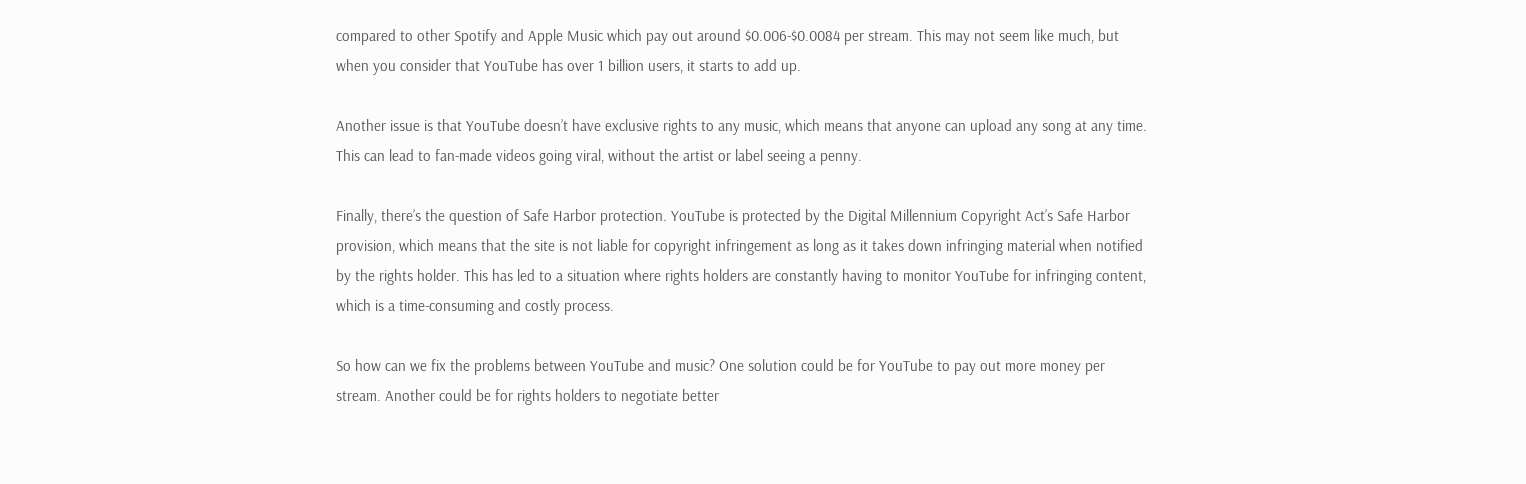compared to other Spotify and Apple Music which pay out around $0.006-$0.0084 per stream. This may not seem like much, but when you consider that YouTube has over 1 billion users, it starts to add up.

Another issue is that YouTube doesn’t have exclusive rights to any music, which means that anyone can upload any song at any time. This can lead to fan-made videos going viral, without the artist or label seeing a penny.

Finally, there’s the question of Safe Harbor protection. YouTube is protected by the Digital Millennium Copyright Act’s Safe Harbor provision, which means that the site is not liable for copyright infringement as long as it takes down infringing material when notified by the rights holder. This has led to a situation where rights holders are constantly having to monitor YouTube for infringing content, which is a time-consuming and costly process.

So how can we fix the problems between YouTube and music? One solution could be for YouTube to pay out more money per stream. Another could be for rights holders to negotiate better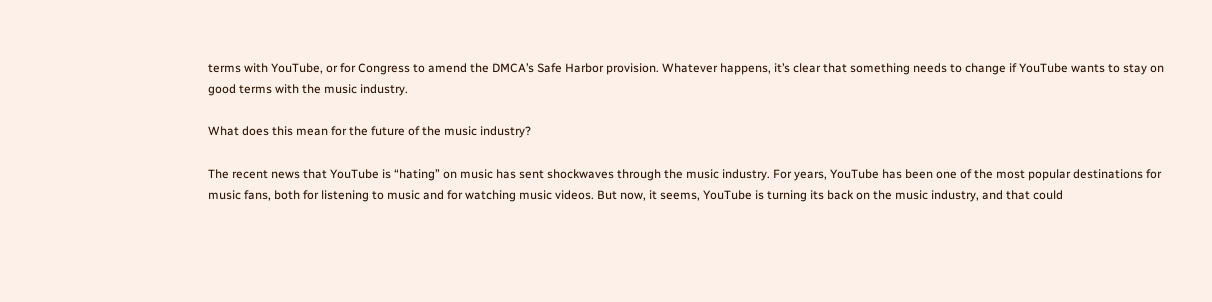terms with YouTube, or for Congress to amend the DMCA’s Safe Harbor provision. Whatever happens, it’s clear that something needs to change if YouTube wants to stay on good terms with the music industry.

What does this mean for the future of the music industry?

The recent news that YouTube is “hating” on music has sent shockwaves through the music industry. For years, YouTube has been one of the most popular destinations for music fans, both for listening to music and for watching music videos. But now, it seems, YouTube is turning its back on the music industry, and that could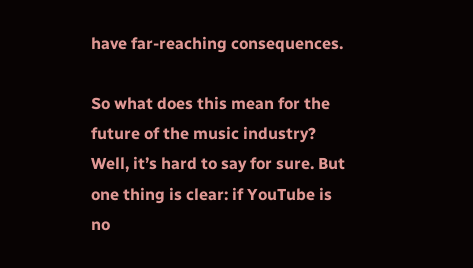have far-reaching consequences.

So what does this mean for the future of the music industry? Well, it’s hard to say for sure. But one thing is clear: if YouTube is no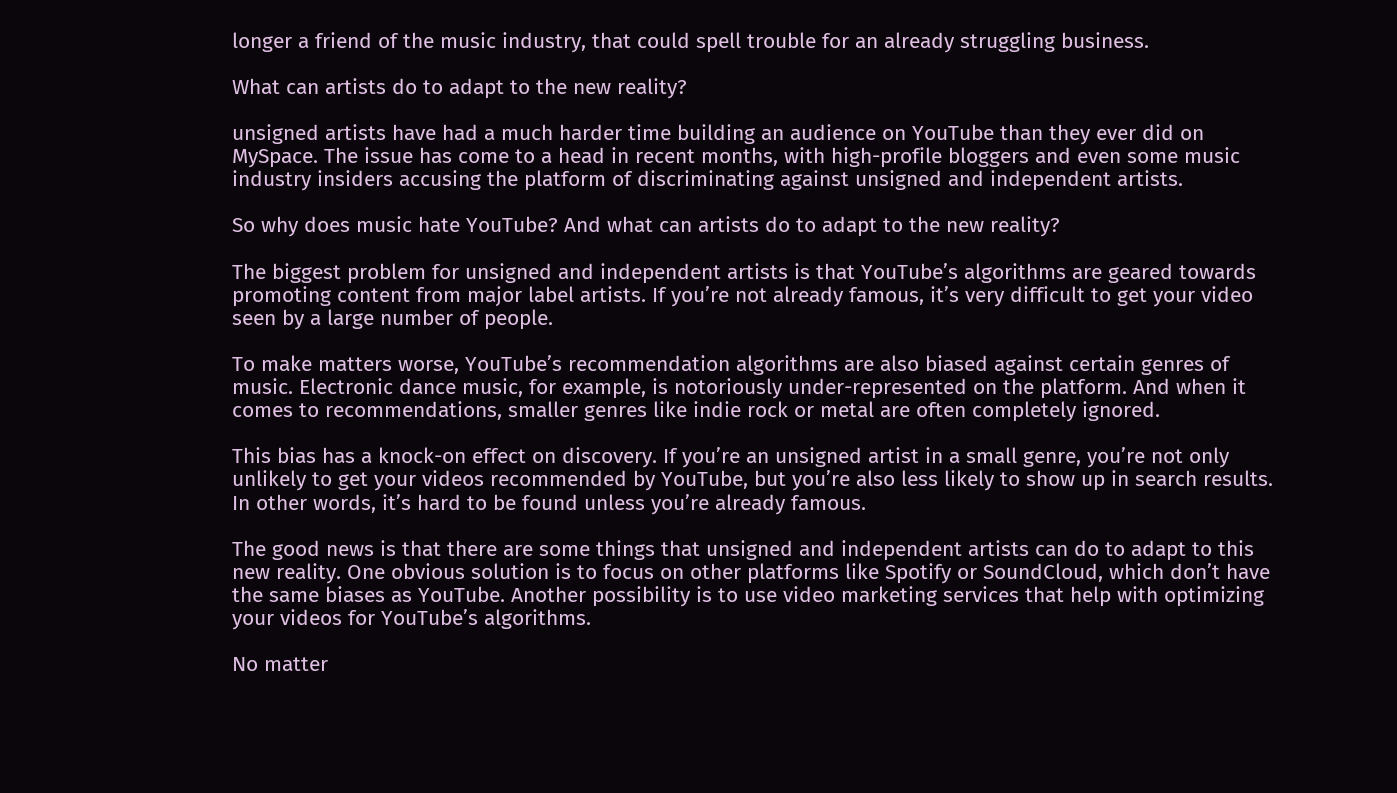longer a friend of the music industry, that could spell trouble for an already struggling business.

What can artists do to adapt to the new reality?

unsigned artists have had a much harder time building an audience on YouTube than they ever did on MySpace. The issue has come to a head in recent months, with high-profile bloggers and even some music industry insiders accusing the platform of discriminating against unsigned and independent artists.

So why does music hate YouTube? And what can artists do to adapt to the new reality?

The biggest problem for unsigned and independent artists is that YouTube’s algorithms are geared towards promoting content from major label artists. If you’re not already famous, it’s very difficult to get your video seen by a large number of people.

To make matters worse, YouTube’s recommendation algorithms are also biased against certain genres of music. Electronic dance music, for example, is notoriously under-represented on the platform. And when it comes to recommendations, smaller genres like indie rock or metal are often completely ignored.

This bias has a knock-on effect on discovery. If you’re an unsigned artist in a small genre, you’re not only unlikely to get your videos recommended by YouTube, but you’re also less likely to show up in search results. In other words, it’s hard to be found unless you’re already famous.

The good news is that there are some things that unsigned and independent artists can do to adapt to this new reality. One obvious solution is to focus on other platforms like Spotify or SoundCloud, which don’t have the same biases as YouTube. Another possibility is to use video marketing services that help with optimizing your videos for YouTube’s algorithms.

No matter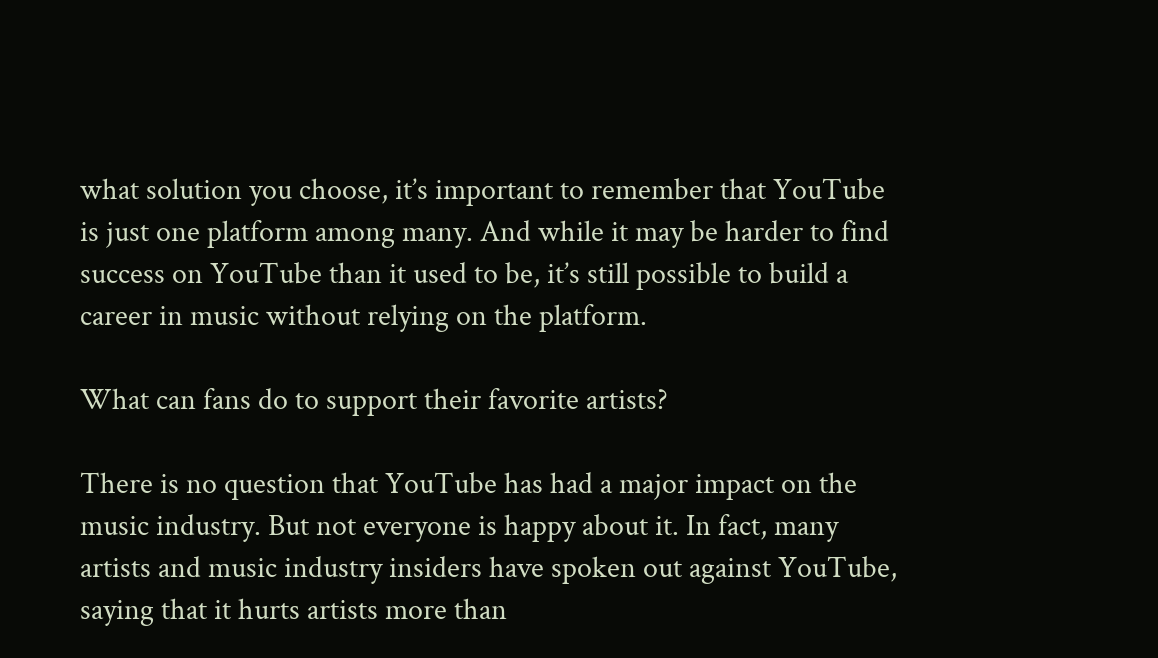what solution you choose, it’s important to remember that YouTube is just one platform among many. And while it may be harder to find success on YouTube than it used to be, it’s still possible to build a career in music without relying on the platform.

What can fans do to support their favorite artists?

There is no question that YouTube has had a major impact on the music industry. But not everyone is happy about it. In fact, many artists and music industry insiders have spoken out against YouTube, saying that it hurts artists more than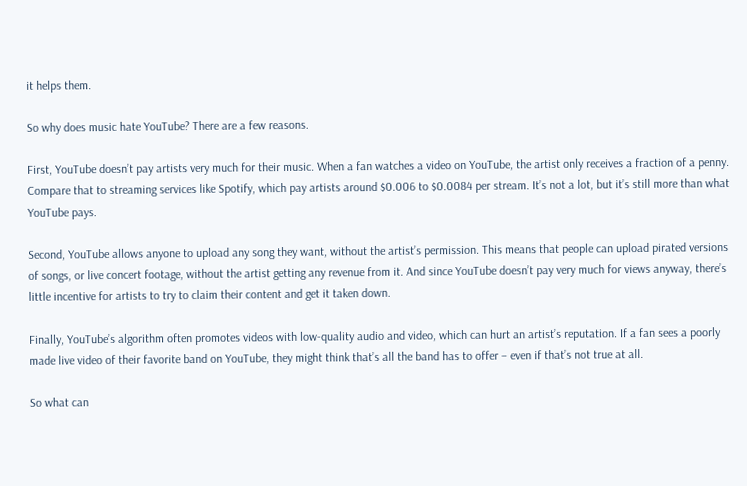it helps them.

So why does music hate YouTube? There are a few reasons.

First, YouTube doesn’t pay artists very much for their music. When a fan watches a video on YouTube, the artist only receives a fraction of a penny. Compare that to streaming services like Spotify, which pay artists around $0.006 to $0.0084 per stream. It’s not a lot, but it’s still more than what YouTube pays.

Second, YouTube allows anyone to upload any song they want, without the artist’s permission. This means that people can upload pirated versions of songs, or live concert footage, without the artist getting any revenue from it. And since YouTube doesn’t pay very much for views anyway, there’s little incentive for artists to try to claim their content and get it taken down.

Finally, YouTube’s algorithm often promotes videos with low-quality audio and video, which can hurt an artist’s reputation. If a fan sees a poorly made live video of their favorite band on YouTube, they might think that’s all the band has to offer – even if that’s not true at all.

So what can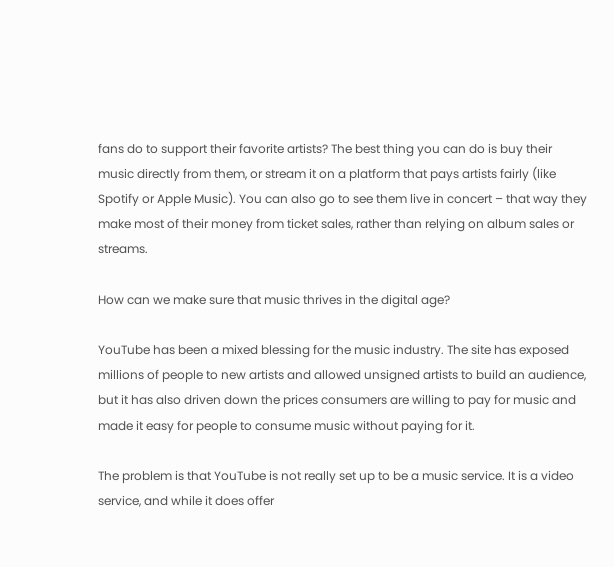fans do to support their favorite artists? The best thing you can do is buy their music directly from them, or stream it on a platform that pays artists fairly (like Spotify or Apple Music). You can also go to see them live in concert – that way they make most of their money from ticket sales, rather than relying on album sales or streams.

How can we make sure that music thrives in the digital age?

YouTube has been a mixed blessing for the music industry. The site has exposed millions of people to new artists and allowed unsigned artists to build an audience, but it has also driven down the prices consumers are willing to pay for music and made it easy for people to consume music without paying for it.

The problem is that YouTube is not really set up to be a music service. It is a video service, and while it does offer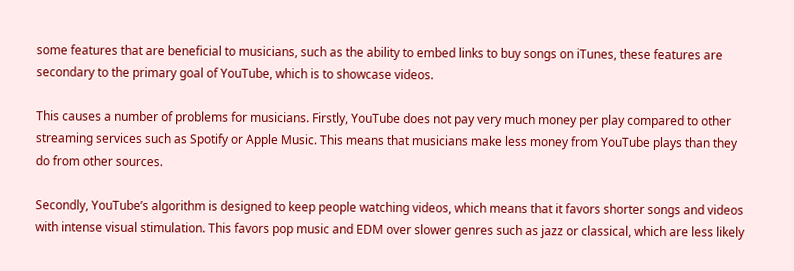some features that are beneficial to musicians, such as the ability to embed links to buy songs on iTunes, these features are secondary to the primary goal of YouTube, which is to showcase videos.

This causes a number of problems for musicians. Firstly, YouTube does not pay very much money per play compared to other streaming services such as Spotify or Apple Music. This means that musicians make less money from YouTube plays than they do from other sources.

Secondly, YouTube’s algorithm is designed to keep people watching videos, which means that it favors shorter songs and videos with intense visual stimulation. This favors pop music and EDM over slower genres such as jazz or classical, which are less likely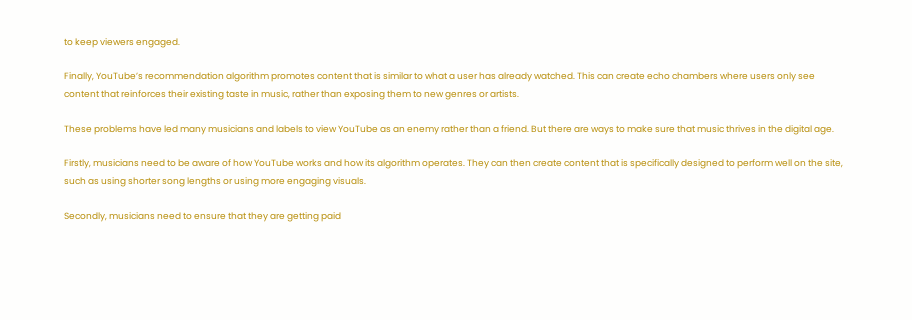to keep viewers engaged.

Finally, YouTube’s recommendation algorithm promotes content that is similar to what a user has already watched. This can create echo chambers where users only see content that reinforces their existing taste in music, rather than exposing them to new genres or artists.

These problems have led many musicians and labels to view YouTube as an enemy rather than a friend. But there are ways to make sure that music thrives in the digital age.

Firstly, musicians need to be aware of how YouTube works and how its algorithm operates. They can then create content that is specifically designed to perform well on the site, such as using shorter song lengths or using more engaging visuals.

Secondly, musicians need to ensure that they are getting paid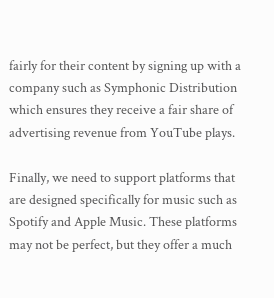fairly for their content by signing up with a company such as Symphonic Distribution which ensures they receive a fair share of advertising revenue from YouTube plays.

Finally, we need to support platforms that are designed specifically for music such as Spotify and Apple Music. These platforms may not be perfect, but they offer a much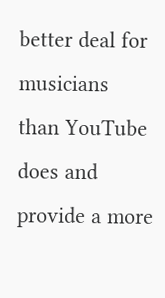better deal for musicians than YouTube does and provide a more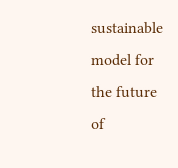sustainable model for the future of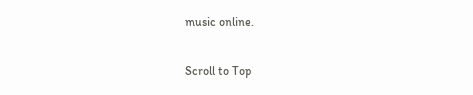music online.

Scroll to Top